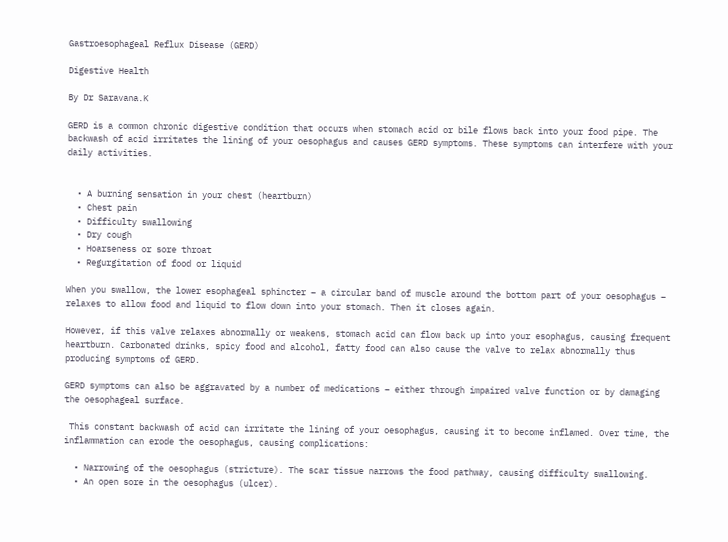Gastroesophageal Reflux Disease (GERD)

Digestive Health

By Dr Saravana.K

GERD is a common chronic digestive condition that occurs when stomach acid or bile flows back into your food pipe. The backwash of acid irritates the lining of your oesophagus and causes GERD symptoms. These symptoms can interfere with your daily activities.


  • A burning sensation in your chest (heartburn)
  • Chest pain
  • Difficulty swallowing
  • Dry cough
  • Hoarseness or sore throat
  • Regurgitation of food or liquid

When you swallow, the lower esophageal sphincter – a circular band of muscle around the bottom part of your oesophagus – relaxes to allow food and liquid to flow down into your stomach. Then it closes again.

However, if this valve relaxes abnormally or weakens, stomach acid can flow back up into your esophagus, causing frequent heartburn. Carbonated drinks, spicy food and alcohol, fatty food can also cause the valve to relax abnormally thus producing symptoms of GERD.

GERD symptoms can also be aggravated by a number of medications – either through impaired valve function or by damaging the oesophageal surface.

 This constant backwash of acid can irritate the lining of your oesophagus, causing it to become inflamed. Over time, the inflammation can erode the oesophagus, causing complications:

  • Narrowing of the oesophagus (stricture). The scar tissue narrows the food pathway, causing difficulty swallowing.
  • An open sore in the oesophagus (ulcer).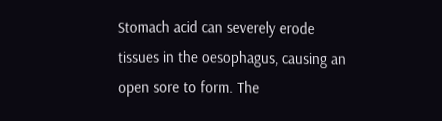Stomach acid can severely erode tissues in the oesophagus, causing an open sore to form. The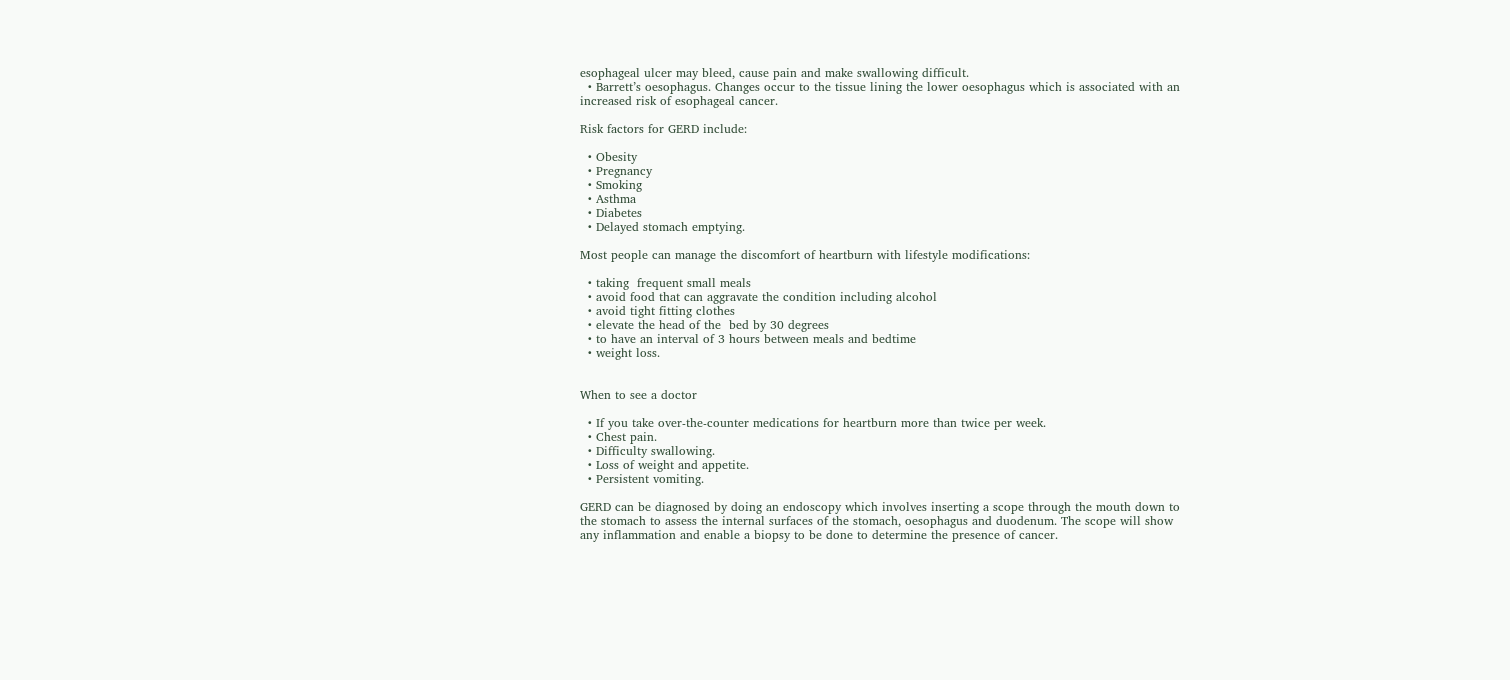esophageal ulcer may bleed, cause pain and make swallowing difficult.
  • Barrett’s oesophagus. Changes occur to the tissue lining the lower oesophagus which is associated with an increased risk of esophageal cancer.

Risk factors for GERD include:

  • Obesity
  • Pregnancy
  • Smoking
  • Asthma
  • Diabetes
  • Delayed stomach emptying.

Most people can manage the discomfort of heartburn with lifestyle modifications:

  • taking  frequent small meals
  • avoid food that can aggravate the condition including alcohol
  • avoid tight fitting clothes
  • elevate the head of the  bed by 30 degrees
  • to have an interval of 3 hours between meals and bedtime
  • weight loss.


When to see a doctor

  • If you take over-the-counter medications for heartburn more than twice per week.
  • Chest pain.
  • Difficulty swallowing.
  • Loss of weight and appetite.
  • Persistent vomiting.

GERD can be diagnosed by doing an endoscopy which involves inserting a scope through the mouth down to the stomach to assess the internal surfaces of the stomach, oesophagus and duodenum. The scope will show any inflammation and enable a biopsy to be done to determine the presence of cancer.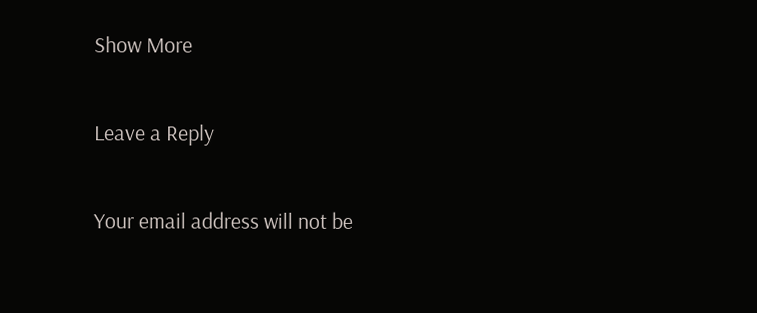Show More

Leave a Reply

Your email address will not be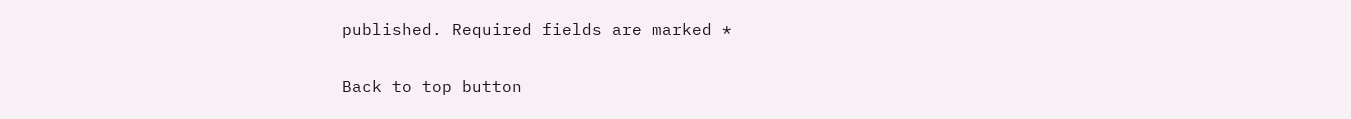published. Required fields are marked *

Back to top button